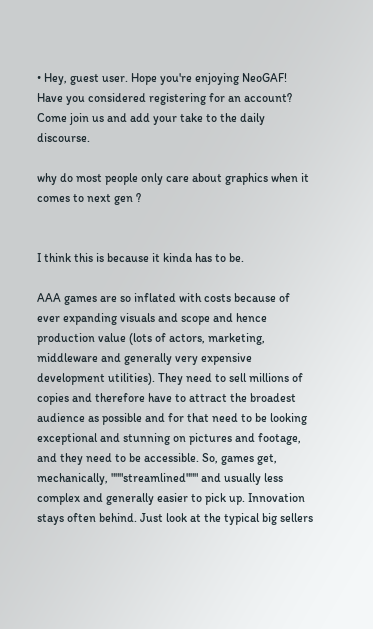• Hey, guest user. Hope you're enjoying NeoGAF! Have you considered registering for an account? Come join us and add your take to the daily discourse.

why do most people only care about graphics when it comes to next gen ?


I think this is because it kinda has to be.

AAA games are so inflated with costs because of ever expanding visuals and scope and hence production value (lots of actors, marketing, middleware and generally very expensive development utilities). They need to sell millions of copies and therefore have to attract the broadest audience as possible and for that need to be looking exceptional and stunning on pictures and footage, and they need to be accessible. So, games get, mechanically, """streamlined""" and usually less complex and generally easier to pick up. Innovation stays often behind. Just look at the typical big sellers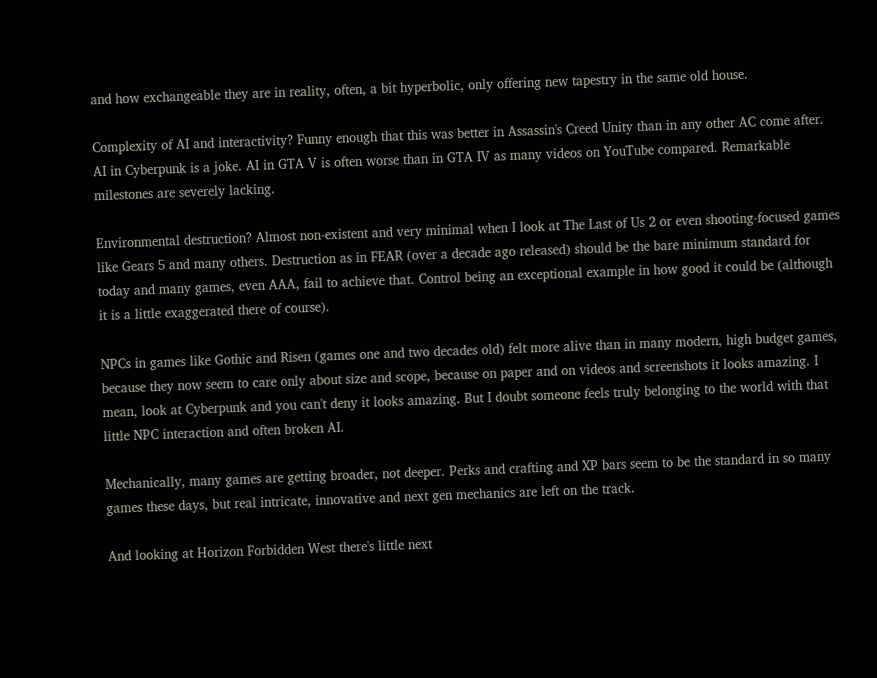and how exchangeable they are in reality, often, a bit hyperbolic, only offering new tapestry in the same old house.

Complexity of AI and interactivity? Funny enough that this was better in Assassin's Creed Unity than in any other AC come after. AI in Cyberpunk is a joke. AI in GTA V is often worse than in GTA IV as many videos on YouTube compared. Remarkable milestones are severely lacking.

Environmental destruction? Almost non-existent and very minimal when I look at The Last of Us 2 or even shooting-focused games like Gears 5 and many others. Destruction as in FEAR (over a decade ago released) should be the bare minimum standard for today and many games, even AAA, fail to achieve that. Control being an exceptional example in how good it could be (although it is a little exaggerated there of course).

NPCs in games like Gothic and Risen (games one and two decades old) felt more alive than in many modern, high budget games, because they now seem to care only about size and scope, because on paper and on videos and screenshots it looks amazing. I mean, look at Cyberpunk and you can't deny it looks amazing. But I doubt someone feels truly belonging to the world with that little NPC interaction and often broken AI.

Mechanically, many games are getting broader, not deeper. Perks and crafting and XP bars seem to be the standard in so many games these days, but real intricate, innovative and next gen mechanics are left on the track.

And looking at Horizon Forbidden West there's little next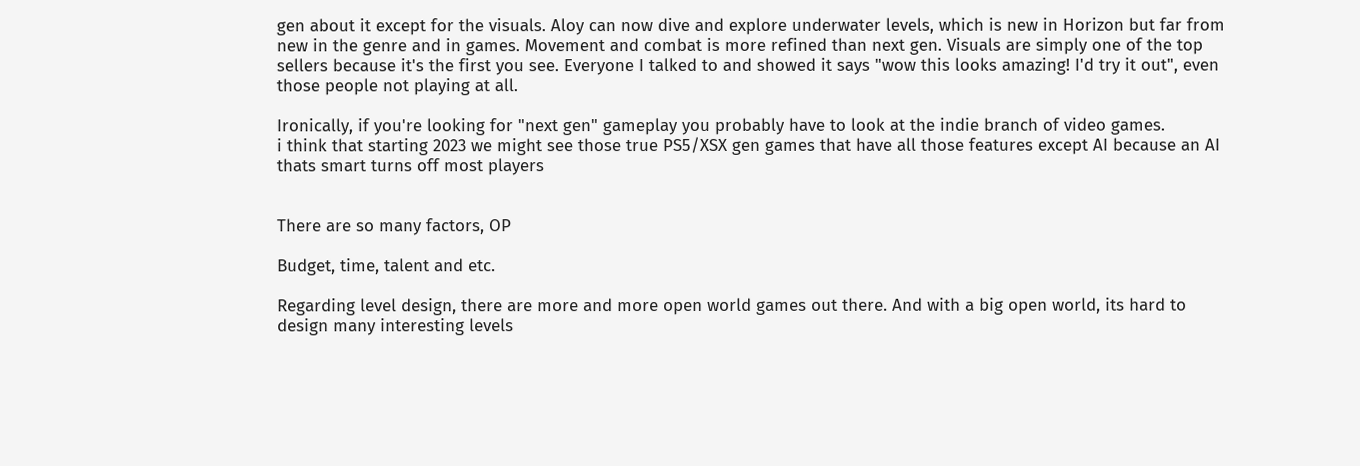gen about it except for the visuals. Aloy can now dive and explore underwater levels, which is new in Horizon but far from new in the genre and in games. Movement and combat is more refined than next gen. Visuals are simply one of the top sellers because it's the first you see. Everyone I talked to and showed it says "wow this looks amazing! I'd try it out", even those people not playing at all.

Ironically, if you're looking for "next gen" gameplay you probably have to look at the indie branch of video games.
i think that starting 2023 we might see those true PS5/XSX gen games that have all those features except AI because an AI thats smart turns off most players


There are so many factors, OP

Budget, time, talent and etc.

Regarding level design, there are more and more open world games out there. And with a big open world, its hard to design many interesting levels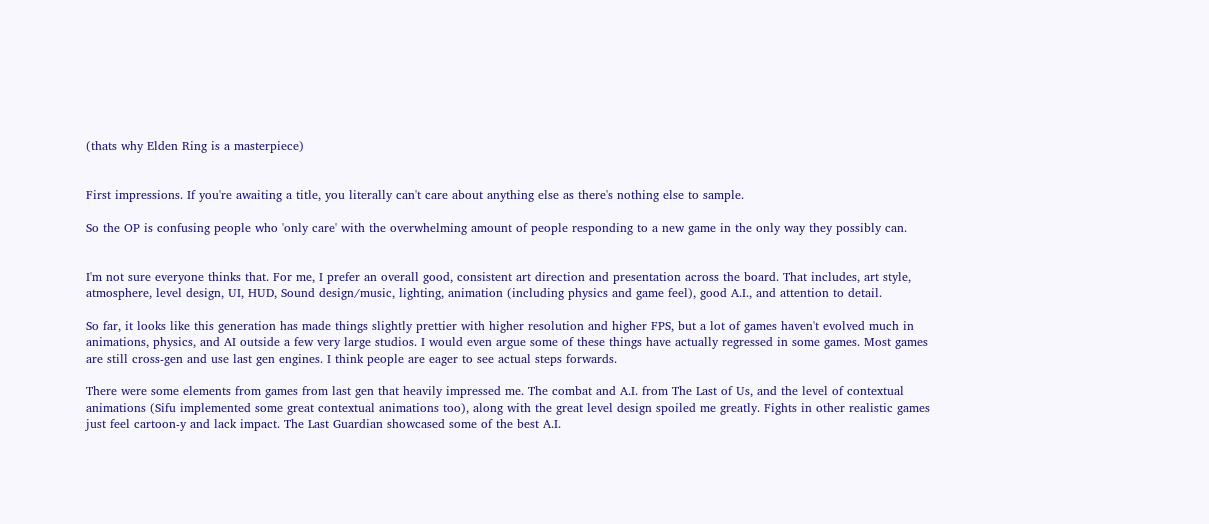(thats why Elden Ring is a masterpiece)


First impressions. If you're awaiting a title, you literally can't care about anything else as there's nothing else to sample.

So the OP is confusing people who 'only care' with the overwhelming amount of people responding to a new game in the only way they possibly can.


I'm not sure everyone thinks that. For me, I prefer an overall good, consistent art direction and presentation across the board. That includes, art style, atmosphere, level design, UI, HUD, Sound design/music, lighting, animation (including physics and game feel), good A.I., and attention to detail.

So far, it looks like this generation has made things slightly prettier with higher resolution and higher FPS, but a lot of games haven't evolved much in animations, physics, and AI outside a few very large studios. I would even argue some of these things have actually regressed in some games. Most games are still cross-gen and use last gen engines. I think people are eager to see actual steps forwards.

There were some elements from games from last gen that heavily impressed me. The combat and A.I. from The Last of Us, and the level of contextual animations (Sifu implemented some great contextual animations too), along with the great level design spoiled me greatly. Fights in other realistic games just feel cartoon-y and lack impact. The Last Guardian showcased some of the best A.I.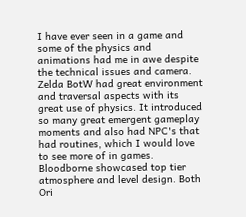I have ever seen in a game and some of the physics and animations had me in awe despite the technical issues and camera. Zelda BotW had great environment and traversal aspects with its great use of physics. It introduced so many great emergent gameplay moments and also had NPC's that had routines, which I would love to see more of in games. Bloodborne showcased top tier atmosphere and level design. Both Ori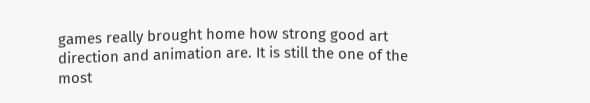games really brought home how strong good art direction and animation are. It is still the one of the most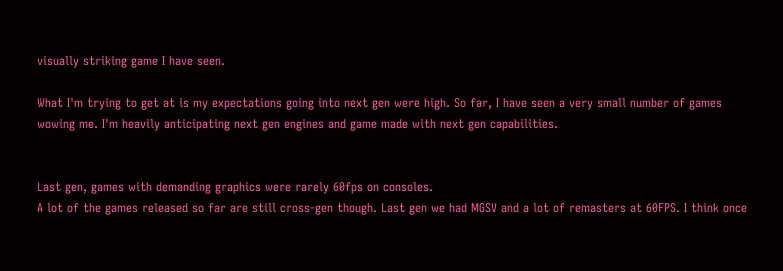visually striking game I have seen.

What I'm trying to get at is my expectations going into next gen were high. So far, I have seen a very small number of games wowing me. I'm heavily anticipating next gen engines and game made with next gen capabilities.


Last gen, games with demanding graphics were rarely 60fps on consoles.
A lot of the games released so far are still cross-gen though. Last gen we had MGSV and a lot of remasters at 60FPS. I think once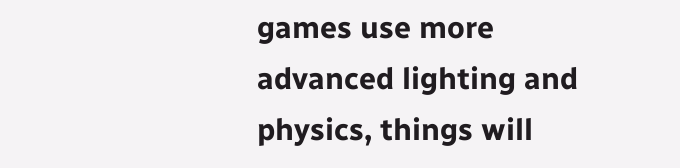games use more advanced lighting and physics, things will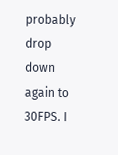probably drop down again to 30FPS. I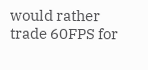would rather trade 60FPS for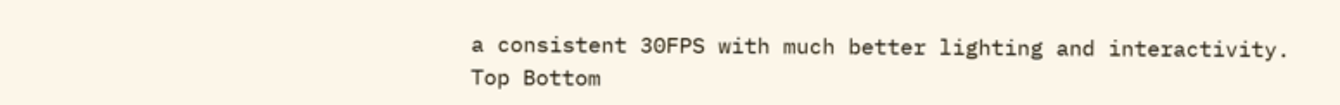a consistent 30FPS with much better lighting and interactivity.
Top Bottom